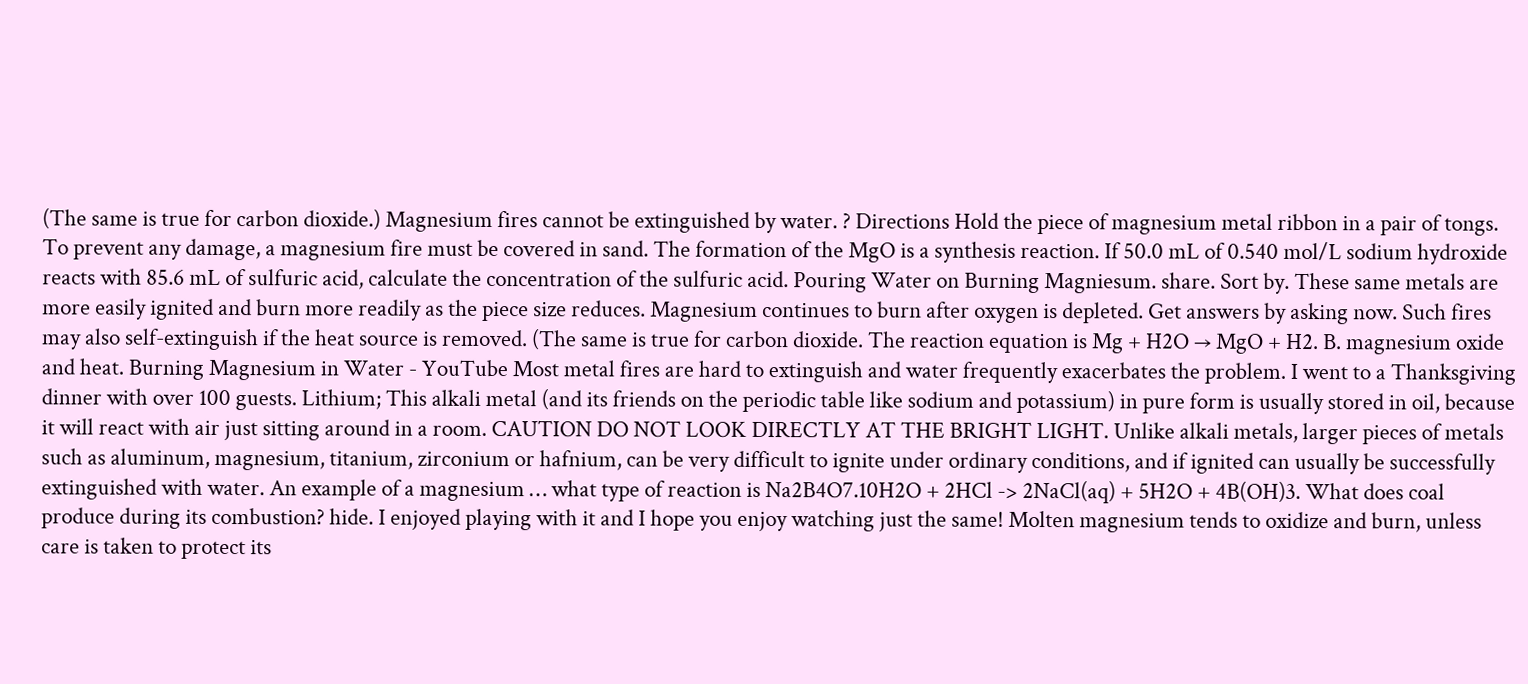(The same is true for carbon dioxide.) Magnesium fires cannot be extinguished by water. ? Directions Hold the piece of magnesium metal ribbon in a pair of tongs. To prevent any damage, a magnesium fire must be covered in sand. The formation of the MgO is a synthesis reaction. If 50.0 mL of 0.540 mol/L sodium hydroxide reacts with 85.6 mL of sulfuric acid, calculate the concentration of the sulfuric acid. Pouring Water on Burning Magniesum. share. Sort by. These same metals are more easily ignited and burn more readily as the piece size reduces. Magnesium continues to burn after oxygen is depleted. Get answers by asking now. Such fires may also self-extinguish if the heat source is removed. (The same is true for carbon dioxide. The reaction equation is Mg + H2O → MgO + H2. B. magnesium oxide and heat. Burning Magnesium in Water - YouTube Most metal fires are hard to extinguish and water frequently exacerbates the problem. I went to a Thanksgiving dinner with over 100 guests. Lithium; This alkali metal (and its friends on the periodic table like sodium and potassium) in pure form is usually stored in oil, because it will react with air just sitting around in a room. CAUTION DO NOT LOOK DIRECTLY AT THE BRIGHT LIGHT. Unlike alkali metals, larger pieces of metals such as aluminum, magnesium, titanium, zirconium or hafnium, can be very difficult to ignite under ordinary conditions, and if ignited can usually be successfully extinguished with water. An example of a magnesium … what type of reaction is Na2B4O7.10H2O + 2HCl -> 2NaCl(aq) + 5H2O + 4B(OH)3. What does coal produce during its combustion? hide. I enjoyed playing with it and I hope you enjoy watching just the same! Molten magnesium tends to oxidize and burn, unless care is taken to protect its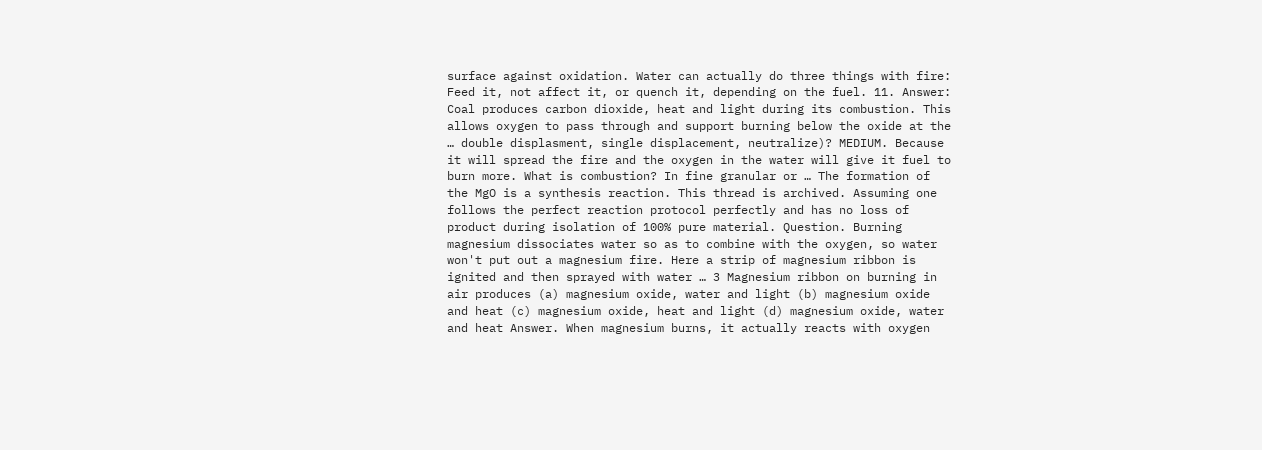surface against oxidation. Water can actually do three things with fire: Feed it, not affect it, or quench it, depending on the fuel. 11. Answer: Coal produces carbon dioxide, heat and light during its combustion. This allows oxygen to pass through and support burning below the oxide at the … double displasment, single displacement, neutralize)? MEDIUM. Because it will spread the fire and the oxygen in the water will give it fuel to burn more. What is combustion? In fine granular or … The formation of the MgO is a synthesis reaction. This thread is archived. Assuming one follows the perfect reaction protocol perfectly and has no loss of product during isolation of 100% pure material. Question. Burning magnesium dissociates water so as to combine with the oxygen, so water won't put out a magnesium fire. Here a strip of magnesium ribbon is ignited and then sprayed with water … 3 Magnesium ribbon on burning in air produces (a) magnesium oxide, water and light (b) magnesium oxide and heat (c) magnesium oxide, heat and light (d) magnesium oxide, water and heat Answer. When magnesium burns, it actually reacts with oxygen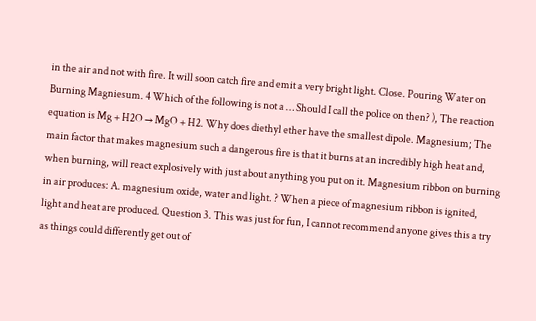in the air and not with fire. It will soon catch fire and emit a very bright light. Close. Pouring Water on Burning Magniesum. 4 Which of the following is not a … Should I call the police on then? ), The reaction equation is Mg + H2O → MgO + H2. Why does diethyl ether have the smallest dipole. Magnesium; The main factor that makes magnesium such a dangerous fire is that it burns at an incredibly high heat and, when burning, will react explosively with just about anything you put on it. Magnesium ribbon on burning in air produces: A. magnesium oxide, water and light. ? When a piece of magnesium ribbon is ignited, light and heat are produced. Question 3. This was just for fun, I cannot recommend anyone gives this a try as things could differently get out of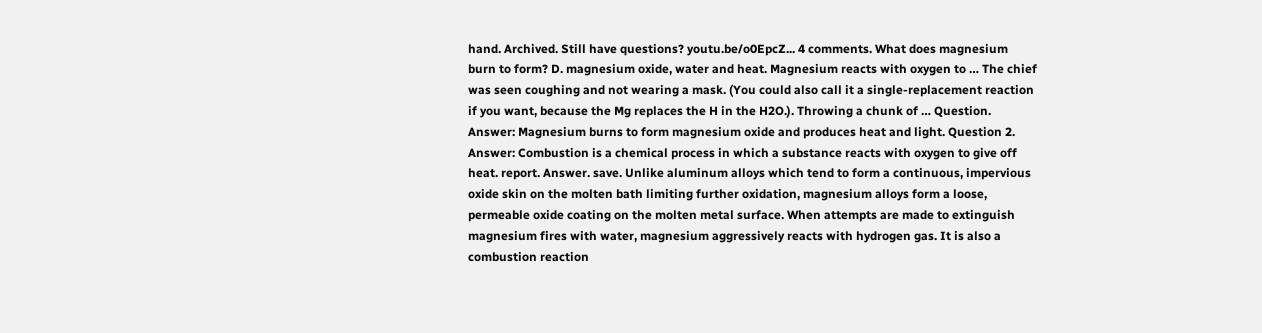hand. Archived. Still have questions? youtu.be/o0EpcZ... 4 comments. What does magnesium burn to form? D. magnesium oxide, water and heat. Magnesium reacts with oxygen to … The chief was seen coughing and not wearing a mask. (You could also call it a single-replacement reaction if you want, because the Mg replaces the H in the H2O.). Throwing a chunk of … Question. Answer: Magnesium burns to form magnesium oxide and produces heat and light. Question 2. Answer: Combustion is a chemical process in which a substance reacts with oxygen to give off heat. report. Answer. save. Unlike aluminum alloys which tend to form a continuous, impervious oxide skin on the molten bath limiting further oxidation, magnesium alloys form a loose, permeable oxide coating on the molten metal surface. When attempts are made to extinguish magnesium fires with water, magnesium aggressively reacts with hydrogen gas. It is also a combustion reaction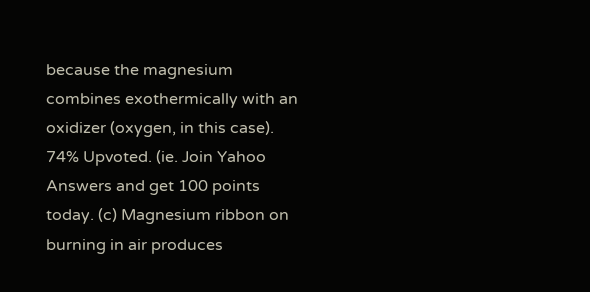because the magnesium combines exothermically with an oxidizer (oxygen, in this case). 74% Upvoted. (ie. Join Yahoo Answers and get 100 points today. (c) Magnesium ribbon on burning in air produces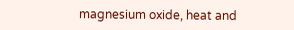magnesium oxide, heat and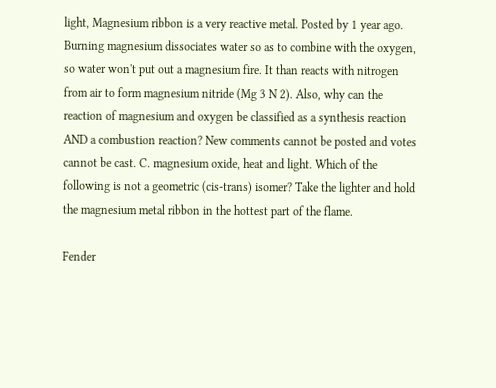light, Magnesium ribbon is a very reactive metal. Posted by 1 year ago. Burning magnesium dissociates water so as to combine with the oxygen, so water won't put out a magnesium fire. It than reacts with nitrogen from air to form magnesium nitride (Mg 3 N 2). Also, why can the reaction of magnesium and oxygen be classified as a synthesis reaction AND a combustion reaction? New comments cannot be posted and votes cannot be cast. C. magnesium oxide, heat and light. Which of the following is not a geometric (cis-trans) isomer? Take the lighter and hold the magnesium metal ribbon in the hottest part of the flame.

Fender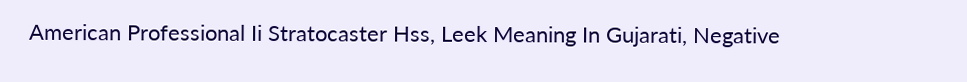American Professional Ii Stratocaster Hss, Leek Meaning In Gujarati, Negative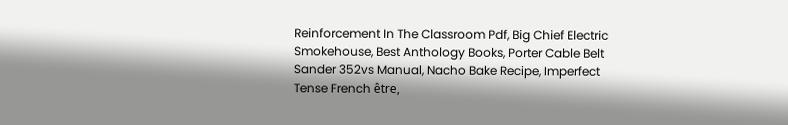Reinforcement In The Classroom Pdf, Big Chief Electric Smokehouse, Best Anthology Books, Porter Cable Belt Sander 352vs Manual, Nacho Bake Recipe, Imperfect Tense French être,